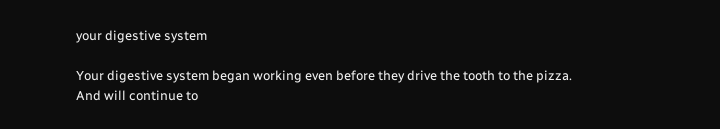your digestive system

Your digestive system began working even before they drive the tooth to the pizza. And will continue to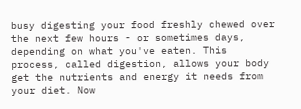busy digesting your food freshly chewed over the next few hours - or sometimes days, depending on what you've eaten. This process, called digestion, allows your body get the nutrients and energy it needs from your diet. Now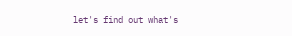let's find out what's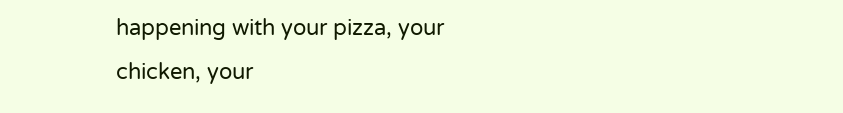happening with your pizza, your chicken, your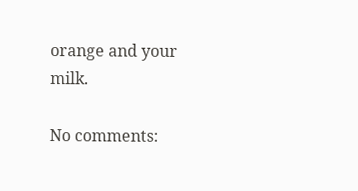orange and your milk.

No comments: